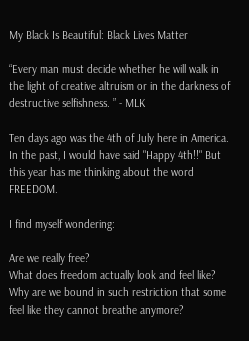My Black Is Beautiful: Black Lives Matter

“Every man must decide whether he will walk in the light of creative altruism or in the darkness of destructive selfishness. ” - MLK

Ten days ago was the 4th of July here in America. In the past, I would have said "Happy 4th!!" But this year has me thinking about the word FREEDOM.

I find myself wondering:

Are we really free?
What does freedom actually look and feel like?
Why are we bound in such restriction that some feel like they cannot breathe anymore?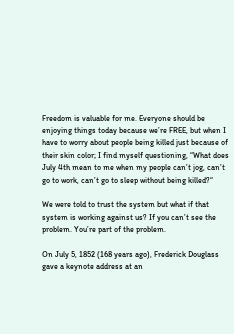Freedom is valuable for me. Everyone should be enjoying things today because we’re FREE, but when I have to worry about people being killed just because of their skin color; I find myself questioning, “What does July 4th mean to me when my people can’t jog, can’t go to work, can’t go to sleep without being killed?“

We were told to trust the system but what if that system is working against us? If you can’t see the problem. You’re part of the problem.

On July 5, 1852 (168 years ago), Frederick Douglass gave a keynote address at an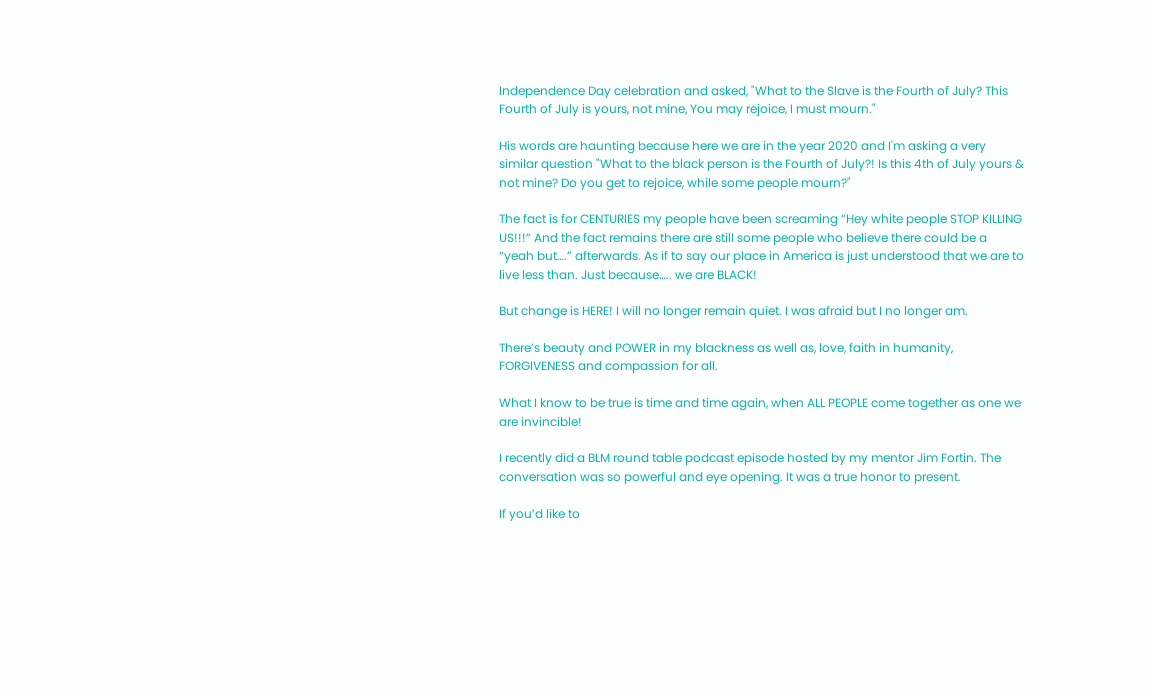Independence Day celebration and asked, "What to the Slave is the Fourth of July? This Fourth of July is yours, not mine, You may rejoice, I must mourn."

His words are haunting because here we are in the year 2020 and I'm asking a very similar question "What to the black person is the Fourth of July?! Is this 4th of July yours & not mine? Do you get to rejoice, while some people mourn?"

The fact is for CENTURIES my people have been screaming “Hey white people STOP KILLING US!!!” And the fact remains there are still some people who believe there could be a “yeah but….” afterwards. As if to say our place in America is just understood that we are to live less than. Just because….. we are BLACK!

But change is HERE! I will no longer remain quiet. I was afraid but I no longer am.

There’s beauty and POWER in my blackness as well as, love, faith in humanity, FORGIVENESS and compassion for all.

What I know to be true is time and time again, when ALL PEOPLE come together as one we are invincible!

I recently did a BLM round table podcast episode hosted by my mentor Jim Fortin. The conversation was so powerful and eye opening. It was a true honor to present.

If you’d like to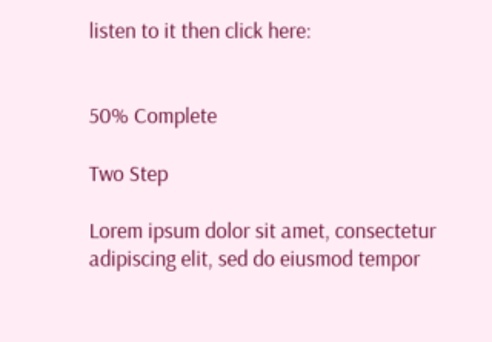listen to it then click here:


50% Complete

Two Step

Lorem ipsum dolor sit amet, consectetur adipiscing elit, sed do eiusmod tempor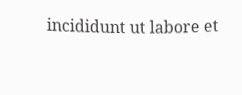incididunt ut labore et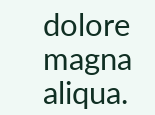dolore magna aliqua.